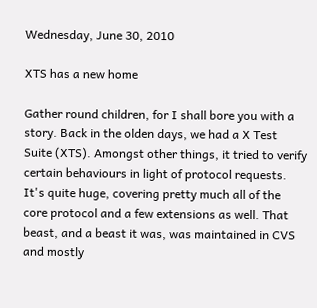Wednesday, June 30, 2010

XTS has a new home

Gather round children, for I shall bore you with a story. Back in the olden days, we had a X Test Suite (XTS). Amongst other things, it tried to verify certain behaviours in light of protocol requests. It's quite huge, covering pretty much all of the core protocol and a few extensions as well. That beast, and a beast it was, was maintained in CVS and mostly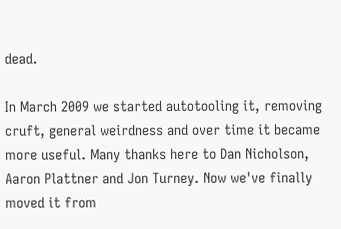dead.

In March 2009 we started autotooling it, removing cruft, general weirdness and over time it became more useful. Many thanks here to Dan Nicholson, Aaron Plattner and Jon Turney. Now we've finally moved it from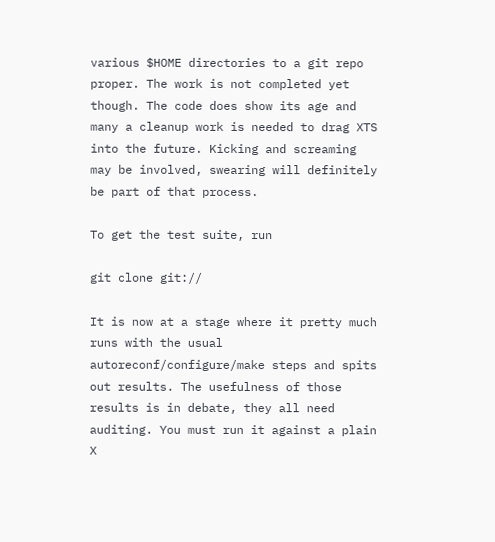various $HOME directories to a git repo proper. The work is not completed yet though. The code does show its age and many a cleanup work is needed to drag XTS into the future. Kicking and screaming may be involved, swearing will definitely be part of that process.

To get the test suite, run

git clone git://

It is now at a stage where it pretty much runs with the usual autoreconf/configure/make steps and spits out results. The usefulness of those results is in debate, they all need auditing. You must run it against a plain X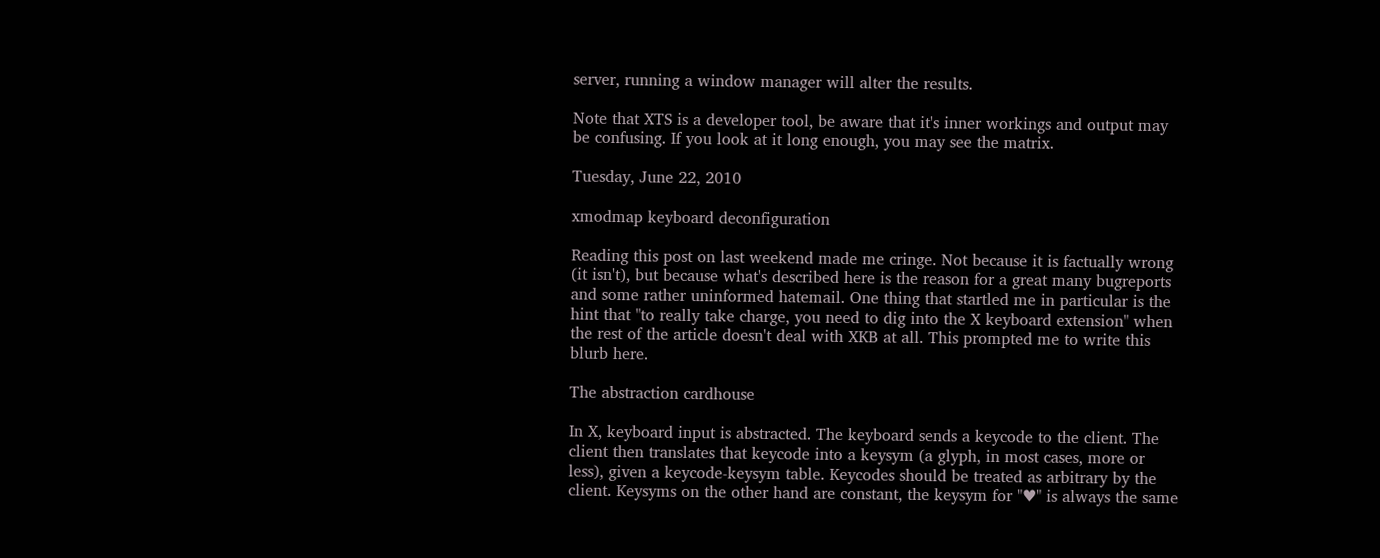server, running a window manager will alter the results.

Note that XTS is a developer tool, be aware that it's inner workings and output may be confusing. If you look at it long enough, you may see the matrix.

Tuesday, June 22, 2010

xmodmap keyboard deconfiguration

Reading this post on last weekend made me cringe. Not because it is factually wrong (it isn't), but because what's described here is the reason for a great many bugreports and some rather uninformed hatemail. One thing that startled me in particular is the hint that "to really take charge, you need to dig into the X keyboard extension" when the rest of the article doesn't deal with XKB at all. This prompted me to write this blurb here.

The abstraction cardhouse

In X, keyboard input is abstracted. The keyboard sends a keycode to the client. The client then translates that keycode into a keysym (a glyph, in most cases, more or less), given a keycode-keysym table. Keycodes should be treated as arbitrary by the client. Keysyms on the other hand are constant, the keysym for "♥" is always the same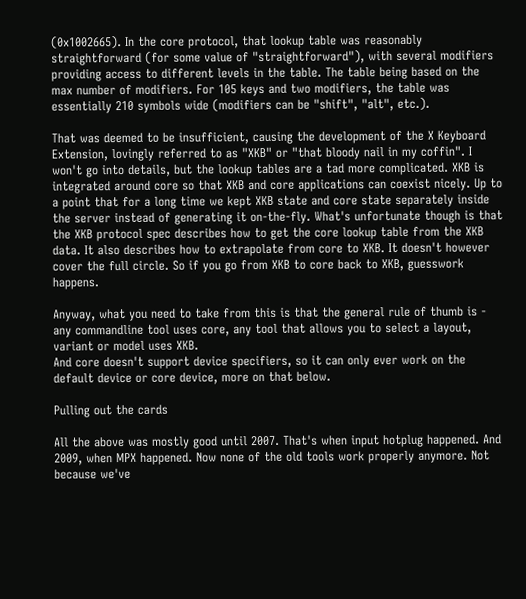(0x1002665). In the core protocol, that lookup table was reasonably straightforward (for some value of "straightforward"), with several modifiers providing access to different levels in the table. The table being based on the max number of modifiers. For 105 keys and two modifiers, the table was essentially 210 symbols wide (modifiers can be "shift", "alt", etc.).

That was deemed to be insufficient, causing the development of the X Keyboard Extension, lovingly referred to as "XKB" or "that bloody nail in my coffin". I won't go into details, but the lookup tables are a tad more complicated. XKB is integrated around core so that XKB and core applications can coexist nicely. Up to a point that for a long time we kept XKB state and core state separately inside the server instead of generating it on-the-fly. What's unfortunate though is that the XKB protocol spec describes how to get the core lookup table from the XKB data. It also describes how to extrapolate from core to XKB. It doesn't however cover the full circle. So if you go from XKB to core back to XKB, guesswork happens.

Anyway, what you need to take from this is that the general rule of thumb is - any commandline tool uses core, any tool that allows you to select a layout, variant or model uses XKB.
And core doesn't support device specifiers, so it can only ever work on the default device or core device, more on that below.

Pulling out the cards

All the above was mostly good until 2007. That's when input hotplug happened. And 2009, when MPX happened. Now none of the old tools work properly anymore. Not because we've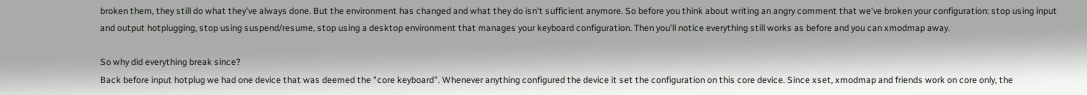broken them, they still do what they've always done. But the environment has changed and what they do isn't sufficient anymore. So before you think about writing an angry comment that we've broken your configuration: stop using input and output hotplugging, stop using suspend/resume, stop using a desktop environment that manages your keyboard configuration. Then you'll notice everything still works as before and you can xmodmap away.

So why did everything break since?
Back before input hotplug we had one device that was deemed the "core keyboard". Whenever anything configured the device it set the configuration on this core device. Since xset, xmodmap and friends work on core only, the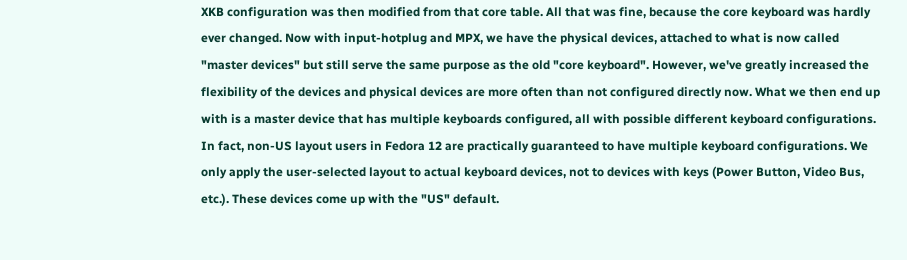XKB configuration was then modified from that core table. All that was fine, because the core keyboard was hardly ever changed. Now with input-hotplug and MPX, we have the physical devices, attached to what is now called "master devices" but still serve the same purpose as the old "core keyboard". However, we've greatly increased the flexibility of the devices and physical devices are more often than not configured directly now. What we then end up with is a master device that has multiple keyboards configured, all with possible different keyboard configurations. In fact, non-US layout users in Fedora 12 are practically guaranteed to have multiple keyboard configurations. We only apply the user-selected layout to actual keyboard devices, not to devices with keys (Power Button, Video Bus, etc.). These devices come up with the "US" default.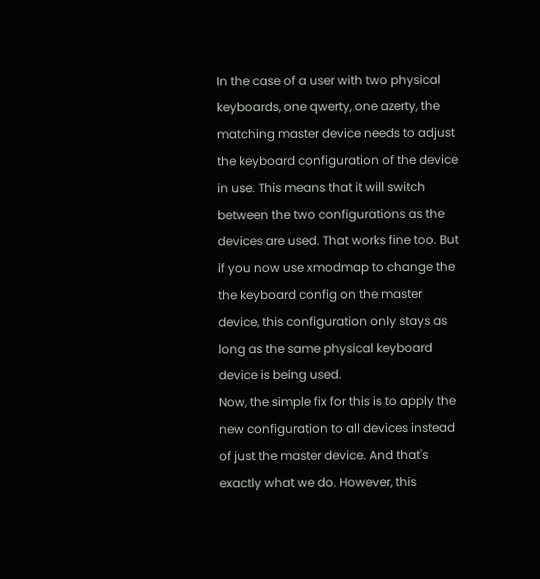In the case of a user with two physical keyboards, one qwerty, one azerty, the matching master device needs to adjust the keyboard configuration of the device in use. This means that it will switch between the two configurations as the devices are used. That works fine too. But if you now use xmodmap to change the the keyboard config on the master device, this configuration only stays as long as the same physical keyboard device is being used.
Now, the simple fix for this is to apply the new configuration to all devices instead of just the master device. And that's exactly what we do. However, this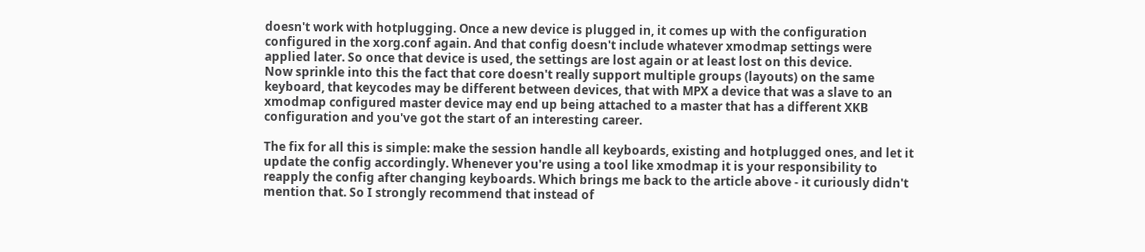doesn't work with hotplugging. Once a new device is plugged in, it comes up with the configuration configured in the xorg.conf again. And that config doesn't include whatever xmodmap settings were applied later. So once that device is used, the settings are lost again or at least lost on this device.
Now sprinkle into this the fact that core doesn't really support multiple groups (layouts) on the same keyboard, that keycodes may be different between devices, that with MPX a device that was a slave to an xmodmap configured master device may end up being attached to a master that has a different XKB configuration and you've got the start of an interesting career.

The fix for all this is simple: make the session handle all keyboards, existing and hotplugged ones, and let it update the config accordingly. Whenever you're using a tool like xmodmap it is your responsibility to reapply the config after changing keyboards. Which brings me back to the article above - it curiously didn't mention that. So I strongly recommend that instead of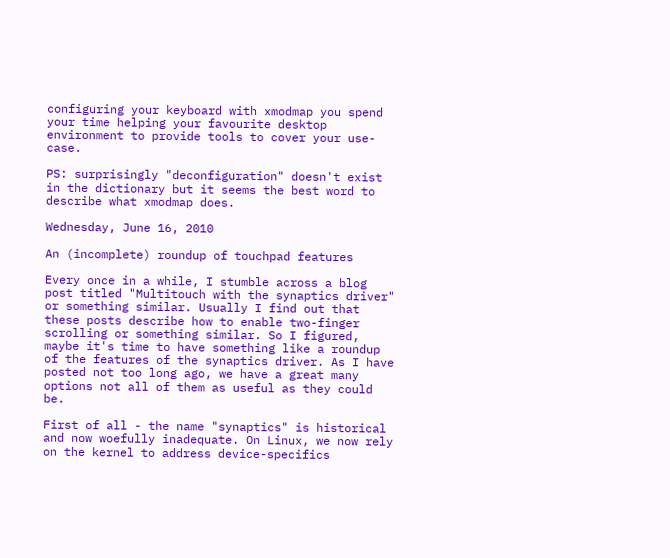configuring your keyboard with xmodmap you spend your time helping your favourite desktop environment to provide tools to cover your use-case.

PS: surprisingly "deconfiguration" doesn't exist in the dictionary but it seems the best word to describe what xmodmap does.

Wednesday, June 16, 2010

An (incomplete) roundup of touchpad features

Every once in a while, I stumble across a blog post titled "Multitouch with the synaptics driver" or something similar. Usually I find out that these posts describe how to enable two-finger scrolling or something similar. So I figured, maybe it's time to have something like a roundup of the features of the synaptics driver. As I have posted not too long ago, we have a great many options not all of them as useful as they could be.

First of all - the name "synaptics" is historical and now woefully inadequate. On Linux, we now rely on the kernel to address device-specifics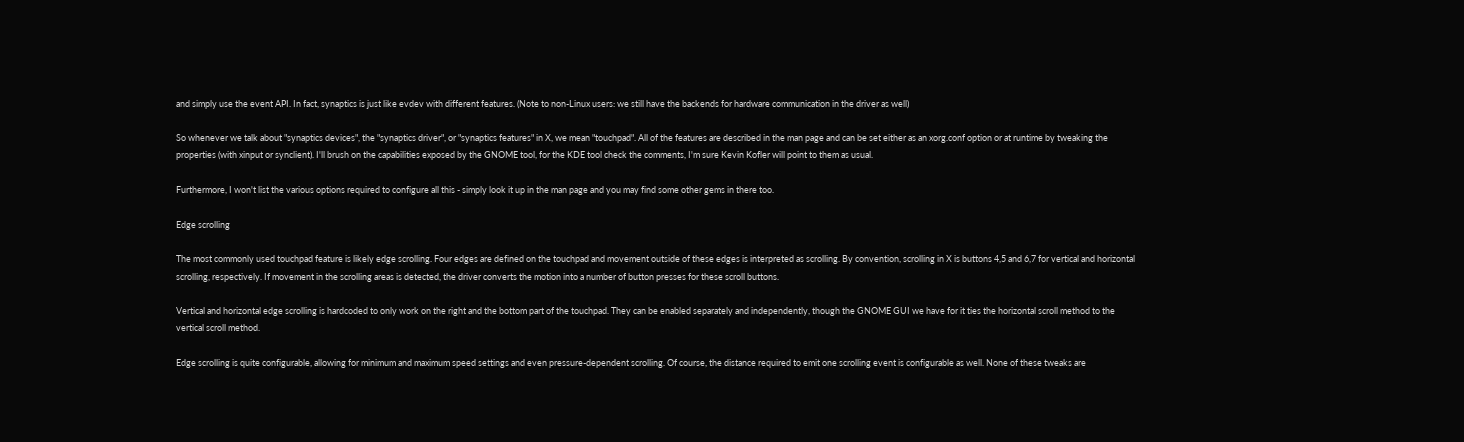and simply use the event API. In fact, synaptics is just like evdev with different features. (Note to non-Linux users: we still have the backends for hardware communication in the driver as well)

So whenever we talk about "synaptics devices", the "synaptics driver", or "synaptics features" in X, we mean "touchpad". All of the features are described in the man page and can be set either as an xorg.conf option or at runtime by tweaking the properties (with xinput or synclient). I'll brush on the capabilities exposed by the GNOME tool, for the KDE tool check the comments, I'm sure Kevin Kofler will point to them as usual.

Furthermore, I won't list the various options required to configure all this - simply look it up in the man page and you may find some other gems in there too.

Edge scrolling

The most commonly used touchpad feature is likely edge scrolling. Four edges are defined on the touchpad and movement outside of these edges is interpreted as scrolling. By convention, scrolling in X is buttons 4,5 and 6,7 for vertical and horizontal scrolling, respectively. If movement in the scrolling areas is detected, the driver converts the motion into a number of button presses for these scroll buttons.

Vertical and horizontal edge scrolling is hardcoded to only work on the right and the bottom part of the touchpad. They can be enabled separately and independently, though the GNOME GUI we have for it ties the horizontal scroll method to the vertical scroll method.

Edge scrolling is quite configurable, allowing for minimum and maximum speed settings and even pressure-dependent scrolling. Of course, the distance required to emit one scrolling event is configurable as well. None of these tweaks are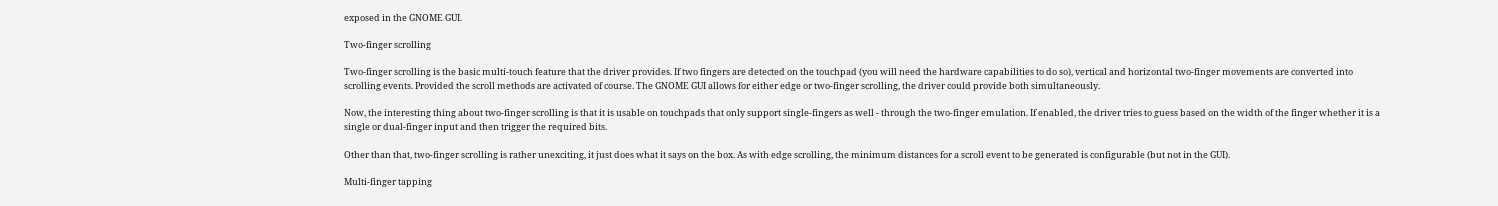exposed in the GNOME GUI.

Two-finger scrolling

Two-finger scrolling is the basic multi-touch feature that the driver provides. If two fingers are detected on the touchpad (you will need the hardware capabilities to do so), vertical and horizontal two-finger movements are converted into scrolling events. Provided the scroll methods are activated of course. The GNOME GUI allows for either edge or two-finger scrolling, the driver could provide both simultaneously.

Now, the interesting thing about two-finger scrolling is that it is usable on touchpads that only support single-fingers as well - through the two-finger emulation. If enabled, the driver tries to guess based on the width of the finger whether it is a single or dual-finger input and then trigger the required bits.

Other than that, two-finger scrolling is rather unexciting, it just does what it says on the box. As with edge scrolling, the minimum distances for a scroll event to be generated is configurable (but not in the GUI).

Multi-finger tapping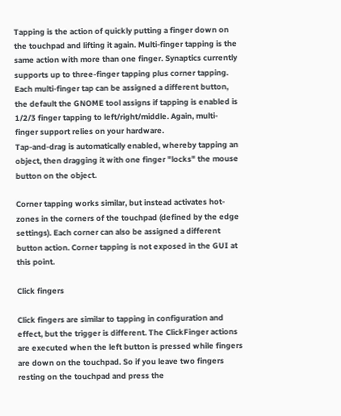Tapping is the action of quickly putting a finger down on the touchpad and lifting it again. Multi-finger tapping is the same action with more than one finger. Synaptics currently supports up to three-finger tapping plus corner tapping. Each multi-finger tap can be assigned a different button, the default the GNOME tool assigns if tapping is enabled is 1/2/3 finger tapping to left/right/middle. Again, multi-finger support relies on your hardware.
Tap-and-drag is automatically enabled, whereby tapping an object, then dragging it with one finger "locks" the mouse button on the object.

Corner tapping works similar, but instead activates hot-zones in the corners of the touchpad (defined by the edge settings). Each corner can also be assigned a different button action. Corner tapping is not exposed in the GUI at this point.

Click fingers

Click fingers are similar to tapping in configuration and effect, but the trigger is different. The ClickFinger actions are executed when the left button is pressed while fingers are down on the touchpad. So if you leave two fingers resting on the touchpad and press the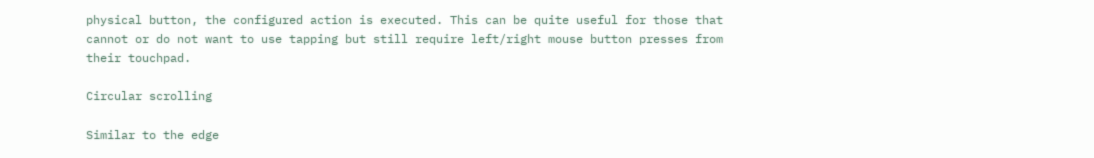physical button, the configured action is executed. This can be quite useful for those that cannot or do not want to use tapping but still require left/right mouse button presses from their touchpad.

Circular scrolling

Similar to the edge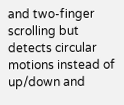and two-finger scrolling but detects circular motions instead of up/down and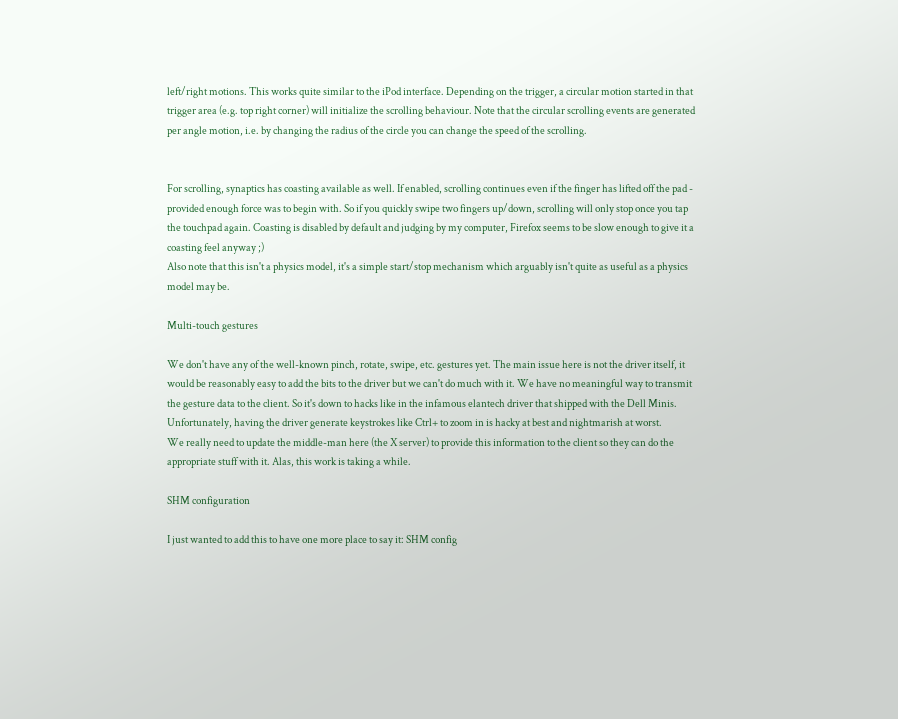left/right motions. This works quite similar to the iPod interface. Depending on the trigger, a circular motion started in that trigger area (e.g. top right corner) will initialize the scrolling behaviour. Note that the circular scrolling events are generated per angle motion, i.e. by changing the radius of the circle you can change the speed of the scrolling.


For scrolling, synaptics has coasting available as well. If enabled, scrolling continues even if the finger has lifted off the pad - provided enough force was to begin with. So if you quickly swipe two fingers up/down, scrolling will only stop once you tap the touchpad again. Coasting is disabled by default and judging by my computer, Firefox seems to be slow enough to give it a coasting feel anyway ;)
Also note that this isn't a physics model, it's a simple start/stop mechanism which arguably isn't quite as useful as a physics model may be.

Multi-touch gestures

We don't have any of the well-known pinch, rotate, swipe, etc. gestures yet. The main issue here is not the driver itself, it would be reasonably easy to add the bits to the driver but we can't do much with it. We have no meaningful way to transmit the gesture data to the client. So it's down to hacks like in the infamous elantech driver that shipped with the Dell Minis. Unfortunately, having the driver generate keystrokes like Ctrl+ to zoom in is hacky at best and nightmarish at worst.
We really need to update the middle-man here (the X server) to provide this information to the client so they can do the appropriate stuff with it. Alas, this work is taking a while.

SHM configuration

I just wanted to add this to have one more place to say it: SHM config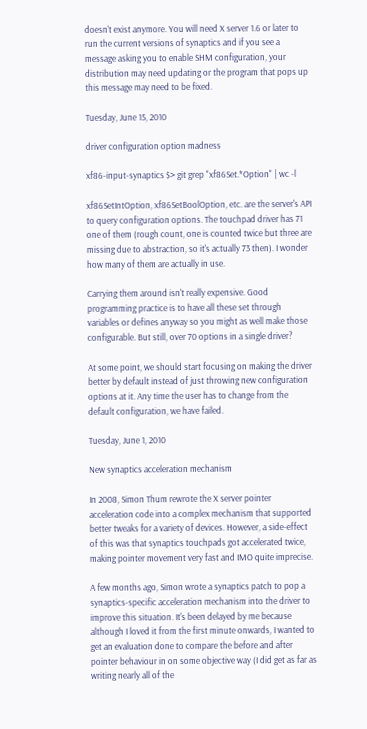doesn't exist anymore. You will need X server 1.6 or later to run the current versions of synaptics and if you see a message asking you to enable SHM configuration, your distribution may need updating or the program that pops up this message may need to be fixed.

Tuesday, June 15, 2010

driver configuration option madness

xf86-input-synaptics $> git grep "xf86Set.*Option" | wc -l

xf86SetIntOption, xf86SetBoolOption, etc. are the server's API to query configuration options. The touchpad driver has 71 one of them (rough count, one is counted twice but three are missing due to abstraction, so it's actually 73 then). I wonder how many of them are actually in use.

Carrying them around isn't really expensive. Good programming practice is to have all these set through variables or defines anyway so you might as well make those configurable. But still, over 70 options in a single driver?

At some point, we should start focusing on making the driver better by default instead of just throwing new configuration options at it. Any time the user has to change from the default configuration, we have failed.

Tuesday, June 1, 2010

New synaptics acceleration mechanism

In 2008, Simon Thum rewrote the X server pointer acceleration code into a complex mechanism that supported better tweaks for a variety of devices. However, a side-effect of this was that synaptics touchpads got accelerated twice, making pointer movement very fast and IMO quite imprecise.

A few months ago, Simon wrote a synaptics patch to pop a synaptics-specific acceleration mechanism into the driver to improve this situation. It's been delayed by me because although I loved it from the first minute onwards, I wanted to get an evaluation done to compare the before and after pointer behaviour in on some objective way (I did get as far as writing nearly all of the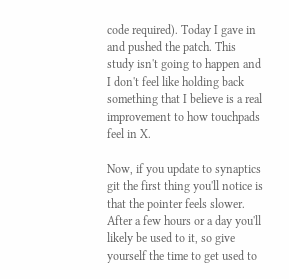code required). Today I gave in and pushed the patch. This study isn't going to happen and I don't feel like holding back something that I believe is a real improvement to how touchpads feel in X.

Now, if you update to synaptics git the first thing you'll notice is that the pointer feels slower. After a few hours or a day you'll likely be used to it, so give yourself the time to get used to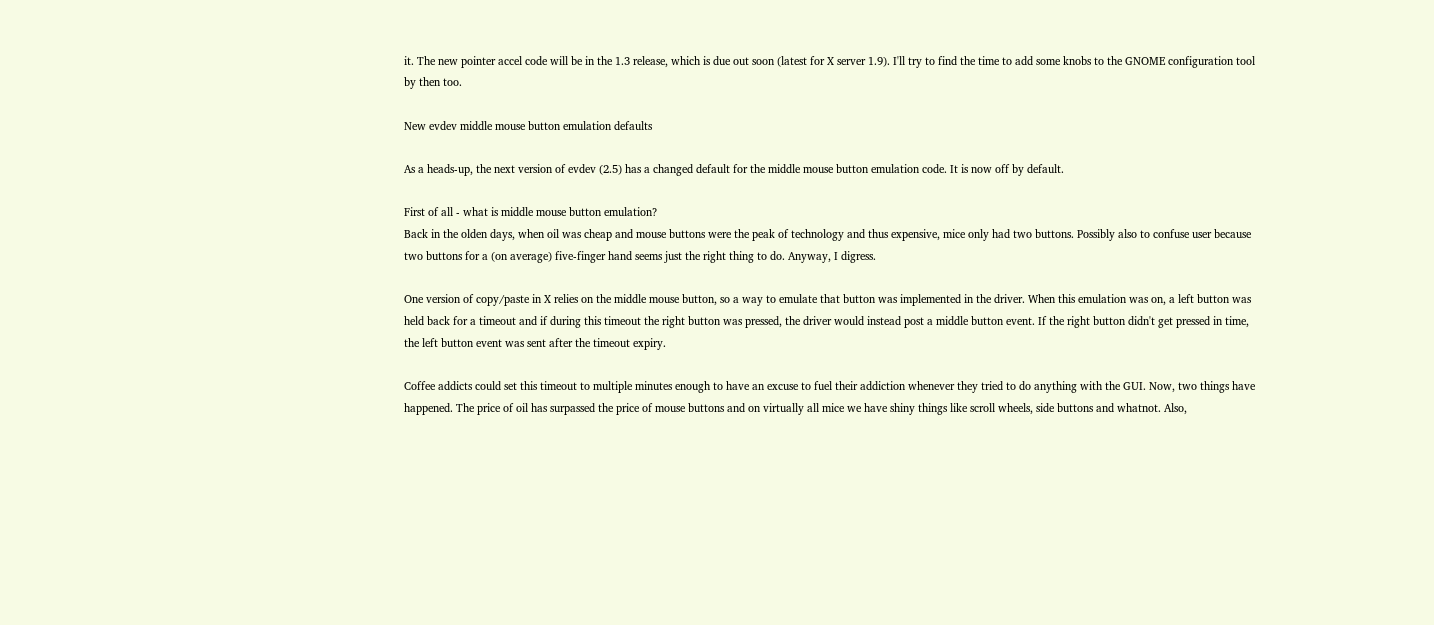it. The new pointer accel code will be in the 1.3 release, which is due out soon (latest for X server 1.9). I'll try to find the time to add some knobs to the GNOME configuration tool by then too.

New evdev middle mouse button emulation defaults

As a heads-up, the next version of evdev (2.5) has a changed default for the middle mouse button emulation code. It is now off by default.

First of all - what is middle mouse button emulation?
Back in the olden days, when oil was cheap and mouse buttons were the peak of technology and thus expensive, mice only had two buttons. Possibly also to confuse user because two buttons for a (on average) five-finger hand seems just the right thing to do. Anyway, I digress.

One version of copy/paste in X relies on the middle mouse button, so a way to emulate that button was implemented in the driver. When this emulation was on, a left button was held back for a timeout and if during this timeout the right button was pressed, the driver would instead post a middle button event. If the right button didn't get pressed in time, the left button event was sent after the timeout expiry.

Coffee addicts could set this timeout to multiple minutes enough to have an excuse to fuel their addiction whenever they tried to do anything with the GUI. Now, two things have happened. The price of oil has surpassed the price of mouse buttons and on virtually all mice we have shiny things like scroll wheels, side buttons and whatnot. Also,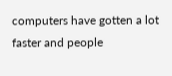computers have gotten a lot faster and people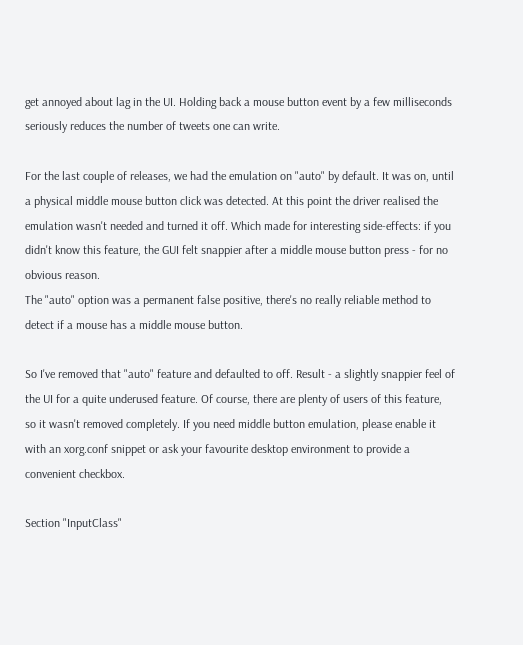get annoyed about lag in the UI. Holding back a mouse button event by a few milliseconds seriously reduces the number of tweets one can write.

For the last couple of releases, we had the emulation on "auto" by default. It was on, until a physical middle mouse button click was detected. At this point the driver realised the emulation wasn't needed and turned it off. Which made for interesting side-effects: if you didn't know this feature, the GUI felt snappier after a middle mouse button press - for no obvious reason.
The "auto" option was a permanent false positive, there's no really reliable method to detect if a mouse has a middle mouse button.

So I've removed that "auto" feature and defaulted to off. Result - a slightly snappier feel of the UI for a quite underused feature. Of course, there are plenty of users of this feature, so it wasn't removed completely. If you need middle button emulation, please enable it with an xorg.conf snippet or ask your favourite desktop environment to provide a convenient checkbox.

Section "InputClass"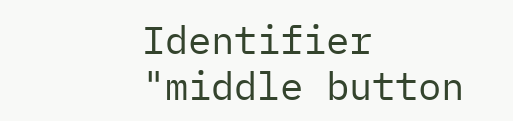Identifier "middle button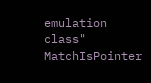emulation class"
MatchIsPointer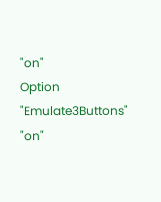"on"
Option "Emulate3Buttons" "on"